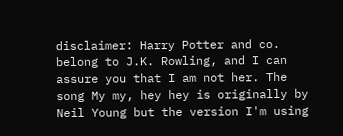disclaimer: Harry Potter and co. belong to J.K. Rowling, and I can assure you that I am not her. The song My my, hey hey is originally by Neil Young but the version I'm using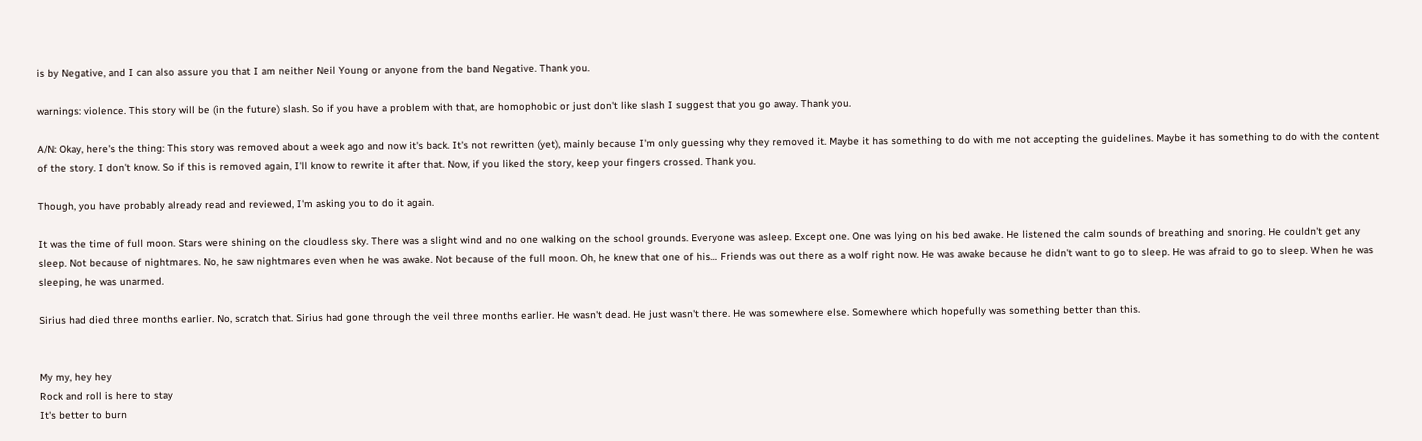is by Negative, and I can also assure you that I am neither Neil Young or anyone from the band Negative. Thank you.

warnings: violence. This story will be (in the future) slash. So if you have a problem with that, are homophobic or just don't like slash I suggest that you go away. Thank you.

A/N: Okay, here's the thing: This story was removed about a week ago and now it's back. It's not rewritten (yet), mainly because I'm only guessing why they removed it. Maybe it has something to do with me not accepting the guidelines. Maybe it has something to do with the content of the story. I don't know. So if this is removed again, I'll know to rewrite it after that. Now, if you liked the story, keep your fingers crossed. Thank you.

Though, you have probably already read and reviewed, I'm asking you to do it again.

It was the time of full moon. Stars were shining on the cloudless sky. There was a slight wind and no one walking on the school grounds. Everyone was asleep. Except one. One was lying on his bed awake. He listened the calm sounds of breathing and snoring. He couldn't get any sleep. Not because of nightmares. No, he saw nightmares even when he was awake. Not because of the full moon. Oh, he knew that one of his… Friends was out there as a wolf right now. He was awake because he didn't want to go to sleep. He was afraid to go to sleep. When he was sleeping, he was unarmed.

Sirius had died three months earlier. No, scratch that. Sirius had gone through the veil three months earlier. He wasn't dead. He just wasn't there. He was somewhere else. Somewhere which hopefully was something better than this.


My my, hey hey
Rock and roll is here to stay
It's better to burn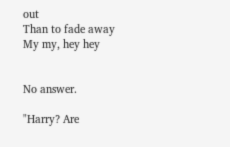out
Than to fade away
My my, hey hey


No answer.

"Harry? Are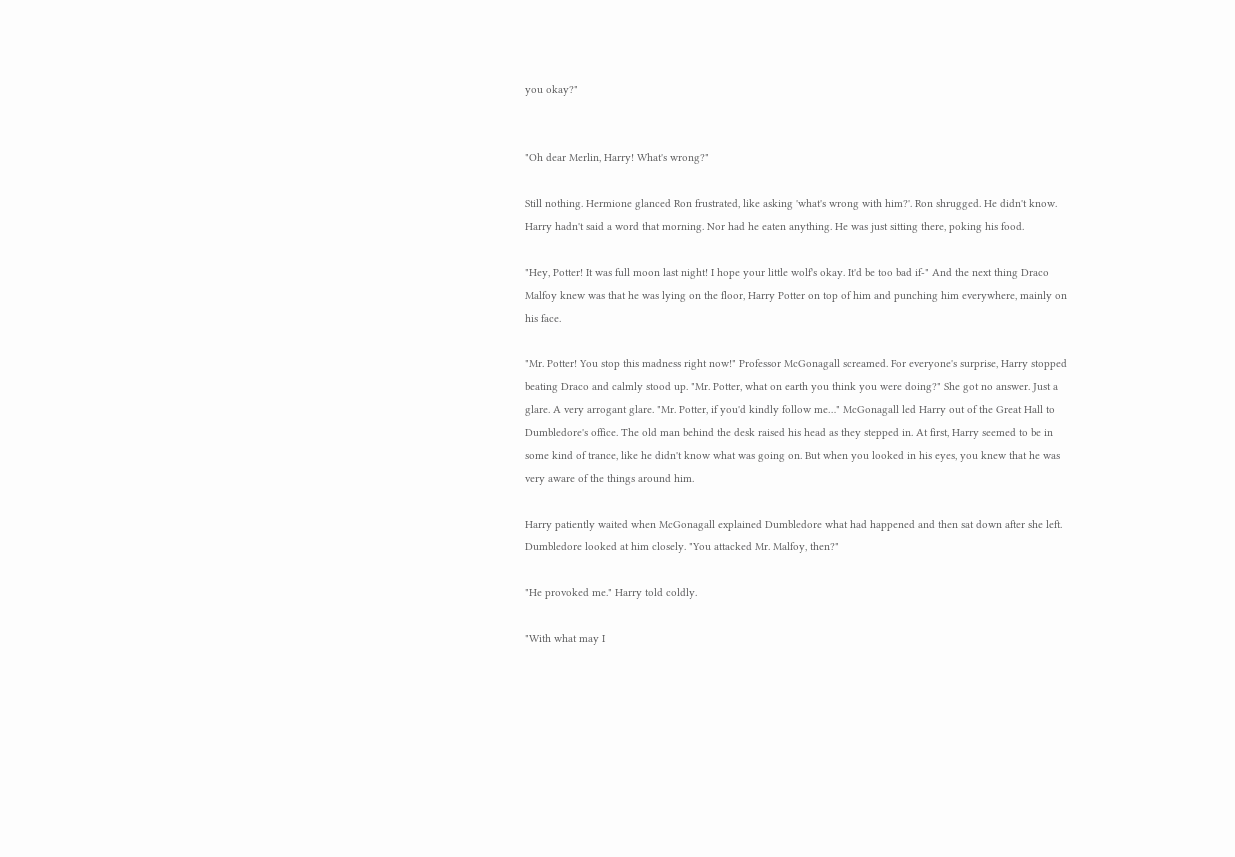you okay?"


"Oh dear Merlin, Harry! What's wrong?"

Still nothing. Hermione glanced Ron frustrated, like asking 'what's wrong with him?'. Ron shrugged. He didn't know. Harry hadn't said a word that morning. Nor had he eaten anything. He was just sitting there, poking his food.

"Hey, Potter! It was full moon last night! I hope your little wolf's okay. It'd be too bad if-" And the next thing Draco Malfoy knew was that he was lying on the floor, Harry Potter on top of him and punching him everywhere, mainly on his face.

"Mr. Potter! You stop this madness right now!" Professor McGonagall screamed. For everyone's surprise, Harry stopped beating Draco and calmly stood up. "Mr. Potter, what on earth you think you were doing?" She got no answer. Just a glare. A very arrogant glare. "Mr. Potter, if you'd kindly follow me…" McGonagall led Harry out of the Great Hall to Dumbledore's office. The old man behind the desk raised his head as they stepped in. At first, Harry seemed to be in some kind of trance, like he didn't know what was going on. But when you looked in his eyes, you knew that he was very aware of the things around him.

Harry patiently waited when McGonagall explained Dumbledore what had happened and then sat down after she left. Dumbledore looked at him closely. "You attacked Mr. Malfoy, then?"

"He provoked me." Harry told coldly.

"With what may I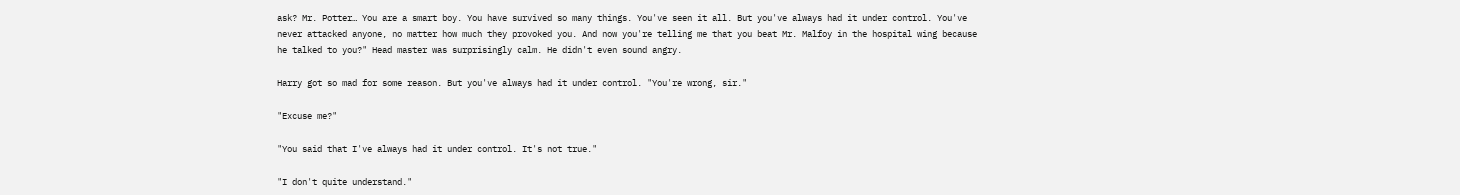ask? Mr. Potter… You are a smart boy. You have survived so many things. You've seen it all. But you've always had it under control. You've never attacked anyone, no matter how much they provoked you. And now you're telling me that you beat Mr. Malfoy in the hospital wing because he talked to you?" Head master was surprisingly calm. He didn't even sound angry.

Harry got so mad for some reason. But you've always had it under control. "You're wrong, sir."

"Excuse me?"

"You said that I've always had it under control. It's not true."

"I don't quite understand."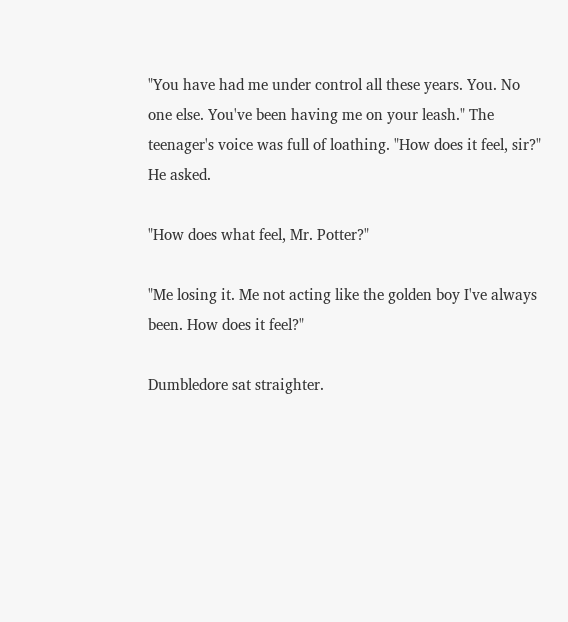"You have had me under control all these years. You. No one else. You've been having me on your leash." The teenager's voice was full of loathing. "How does it feel, sir?" He asked.

"How does what feel, Mr. Potter?"

"Me losing it. Me not acting like the golden boy I've always been. How does it feel?"

Dumbledore sat straighter.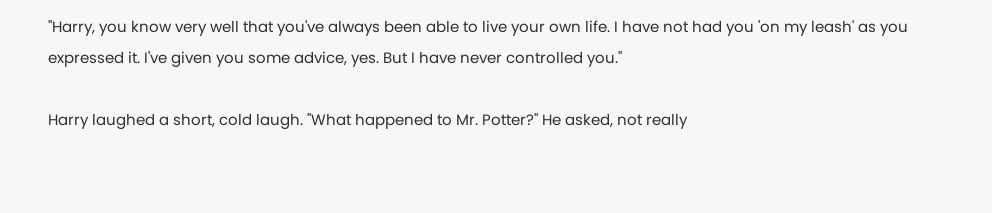"Harry, you know very well that you've always been able to live your own life. I have not had you 'on my leash' as you expressed it. I've given you some advice, yes. But I have never controlled you."

Harry laughed a short, cold laugh. "What happened to Mr. Potter?" He asked, not really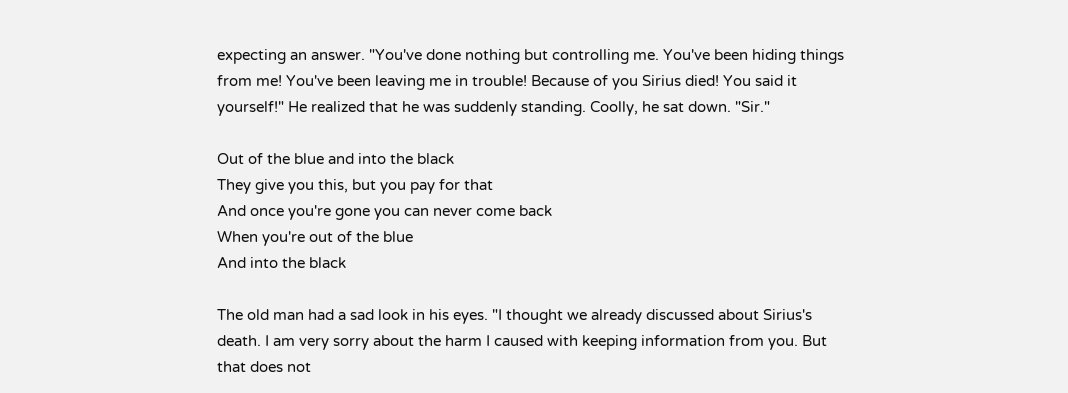expecting an answer. "You've done nothing but controlling me. You've been hiding things from me! You've been leaving me in trouble! Because of you Sirius died! You said it yourself!" He realized that he was suddenly standing. Coolly, he sat down. "Sir."

Out of the blue and into the black
They give you this, but you pay for that
And once you're gone you can never come back
When you're out of the blue
And into the black

The old man had a sad look in his eyes. "I thought we already discussed about Sirius's death. I am very sorry about the harm I caused with keeping information from you. But that does not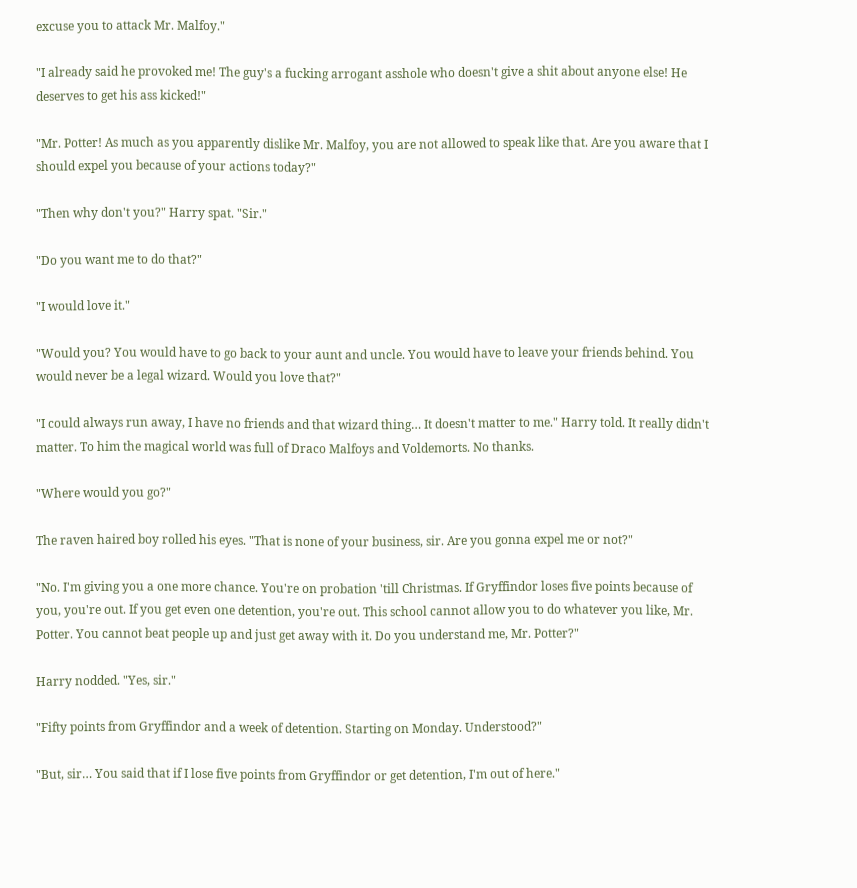excuse you to attack Mr. Malfoy."

"I already said he provoked me! The guy's a fucking arrogant asshole who doesn't give a shit about anyone else! He deserves to get his ass kicked!"

"Mr. Potter! As much as you apparently dislike Mr. Malfoy, you are not allowed to speak like that. Are you aware that I should expel you because of your actions today?"

"Then why don't you?" Harry spat. "Sir."

"Do you want me to do that?"

"I would love it."

"Would you? You would have to go back to your aunt and uncle. You would have to leave your friends behind. You would never be a legal wizard. Would you love that?"

"I could always run away, I have no friends and that wizard thing… It doesn't matter to me." Harry told. It really didn't matter. To him the magical world was full of Draco Malfoys and Voldemorts. No thanks.

"Where would you go?"

The raven haired boy rolled his eyes. "That is none of your business, sir. Are you gonna expel me or not?"

"No. I'm giving you a one more chance. You're on probation 'till Christmas. If Gryffindor loses five points because of you, you're out. If you get even one detention, you're out. This school cannot allow you to do whatever you like, Mr. Potter. You cannot beat people up and just get away with it. Do you understand me, Mr. Potter?"

Harry nodded. "Yes, sir."

"Fifty points from Gryffindor and a week of detention. Starting on Monday. Understood?"

"But, sir… You said that if I lose five points from Gryffindor or get detention, I'm out of here."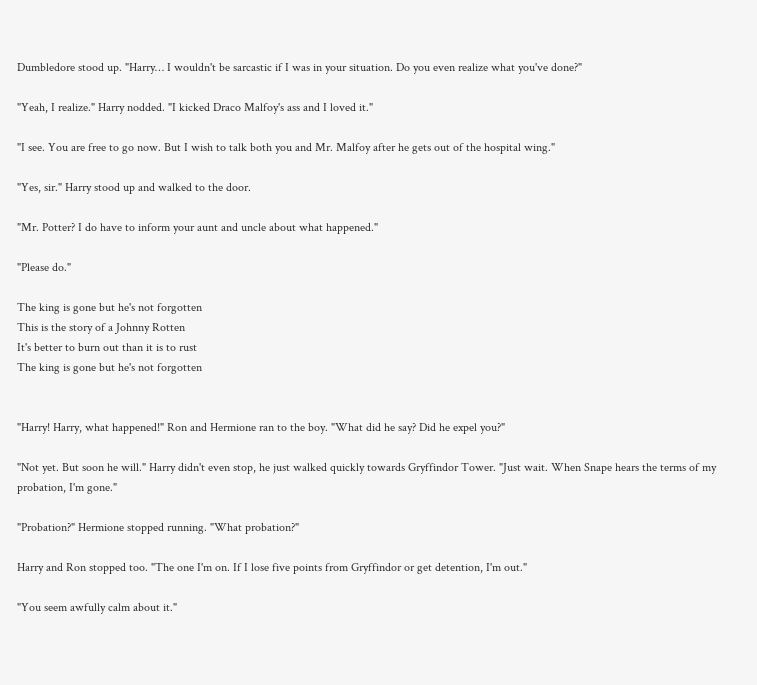Dumbledore stood up. "Harry… I wouldn't be sarcastic if I was in your situation. Do you even realize what you've done?"

"Yeah, I realize." Harry nodded. "I kicked Draco Malfoy's ass and I loved it."

"I see. You are free to go now. But I wish to talk both you and Mr. Malfoy after he gets out of the hospital wing."

"Yes, sir." Harry stood up and walked to the door.

"Mr. Potter? I do have to inform your aunt and uncle about what happened."

"Please do."

The king is gone but he's not forgotten
This is the story of a Johnny Rotten
It's better to burn out than it is to rust
The king is gone but he's not forgotten


"Harry! Harry, what happened!" Ron and Hermione ran to the boy. "What did he say? Did he expel you?"

"Not yet. But soon he will." Harry didn't even stop, he just walked quickly towards Gryffindor Tower. "Just wait. When Snape hears the terms of my probation, I'm gone."

"Probation?" Hermione stopped running. "What probation?"

Harry and Ron stopped too. "The one I'm on. If I lose five points from Gryffindor or get detention, I'm out."

"You seem awfully calm about it."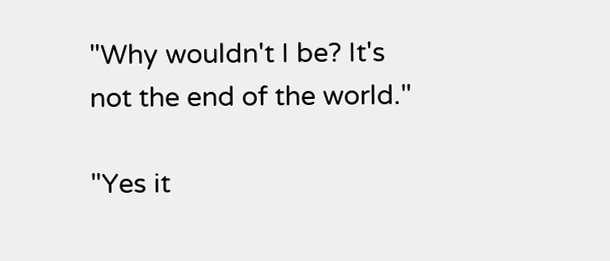"Why wouldn't I be? It's not the end of the world."

"Yes it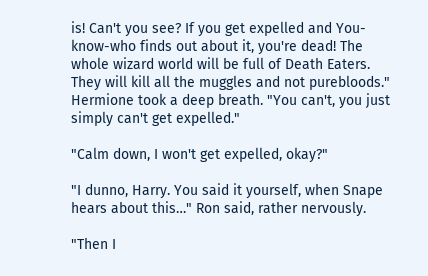is! Can't you see? If you get expelled and You-know-who finds out about it, you're dead! The whole wizard world will be full of Death Eaters. They will kill all the muggles and not purebloods." Hermione took a deep breath. "You can't, you just simply can't get expelled."

"Calm down, I won't get expelled, okay?"

"I dunno, Harry. You said it yourself, when Snape hears about this…" Ron said, rather nervously.

"Then I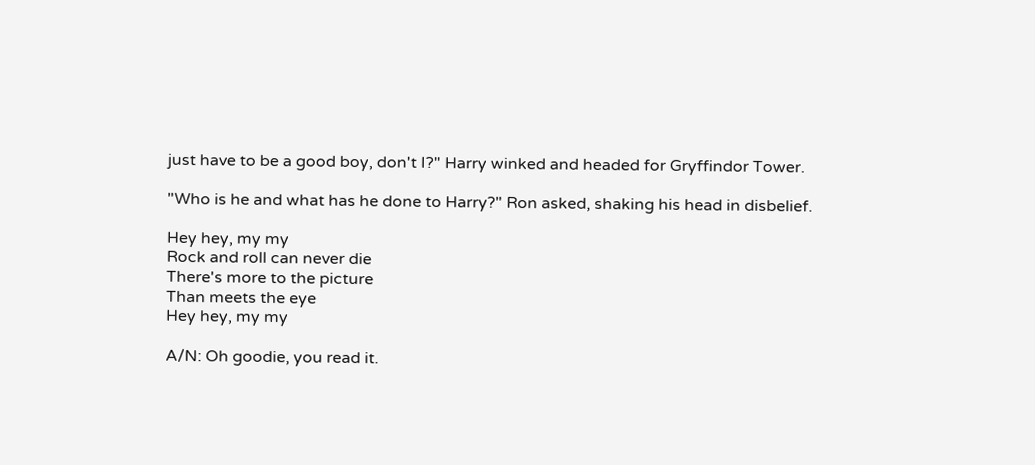just have to be a good boy, don't I?" Harry winked and headed for Gryffindor Tower.

"Who is he and what has he done to Harry?" Ron asked, shaking his head in disbelief.

Hey hey, my my
Rock and roll can never die
There's more to the picture
Than meets the eye
Hey hey, my my

A/N: Oh goodie, you read it.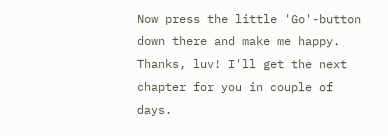Now press the little 'Go'-button down there and make me happy. Thanks, luv! I'll get the next chapter for you in couple of days.